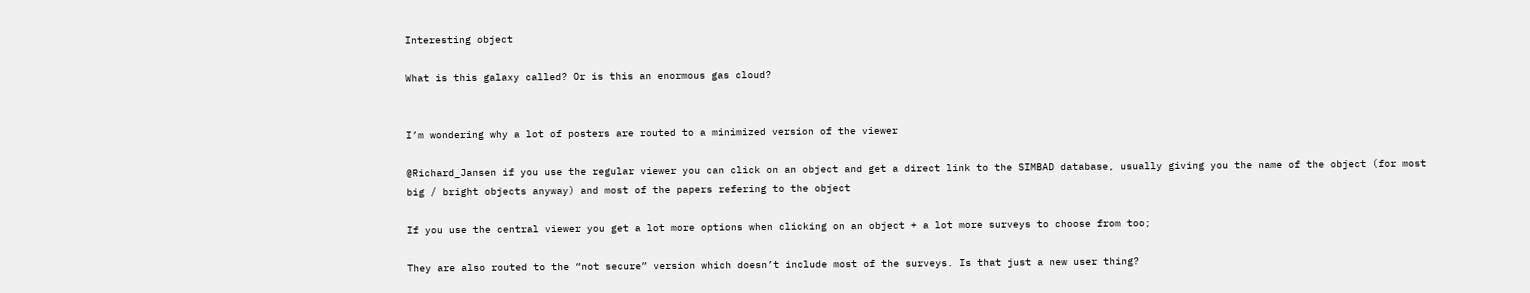Interesting object

What is this galaxy called? Or is this an enormous gas cloud?


I’m wondering why a lot of posters are routed to a minimized version of the viewer

@Richard_Jansen if you use the regular viewer you can click on an object and get a direct link to the SIMBAD database, usually giving you the name of the object (for most big / bright objects anyway) and most of the papers refering to the object

If you use the central viewer you get a lot more options when clicking on an object + a lot more surveys to choose from too;

They are also routed to the “not secure” version which doesn’t include most of the surveys. Is that just a new user thing?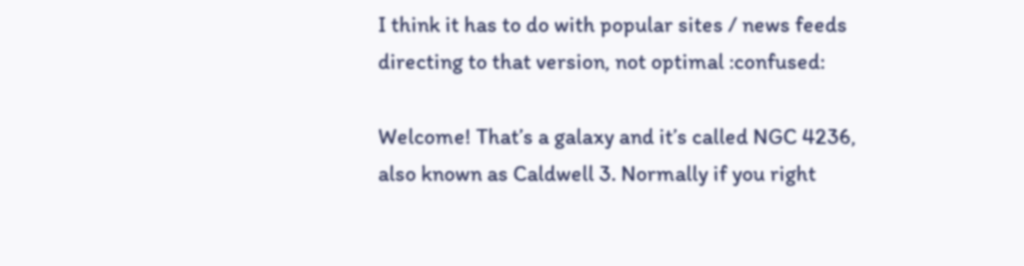I think it has to do with popular sites / news feeds directing to that version, not optimal :confused:

Welcome! That’s a galaxy and it’s called NGC 4236, also known as Caldwell 3. Normally if you right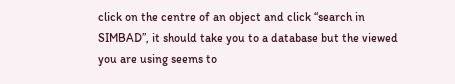click on the centre of an object and click “search in SIMBAD”, it should take you to a database but the viewed you are using seems to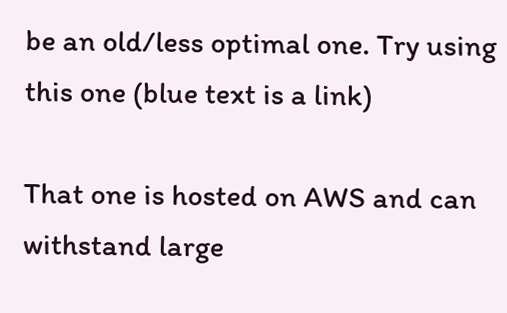be an old/less optimal one. Try using this one (blue text is a link)

That one is hosted on AWS and can withstand large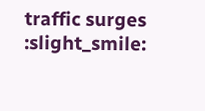traffic surges :slight_smile: